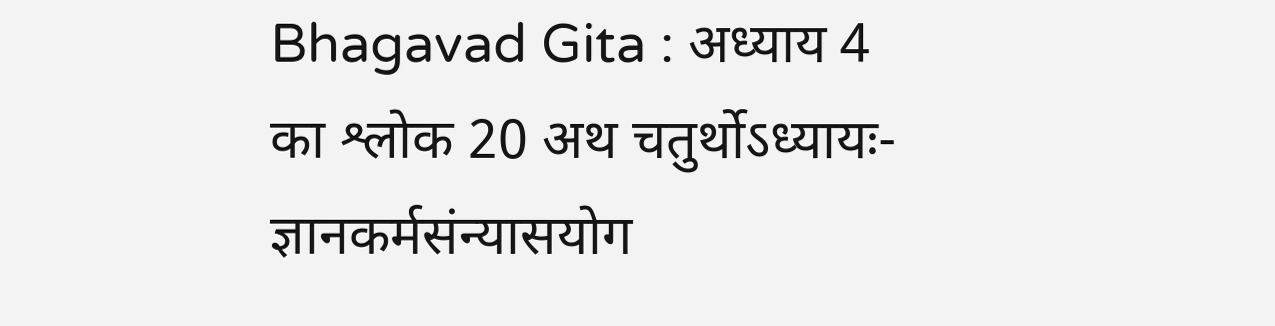Bhagavad Gita : अध्याय 4 का श्लोक 20 अथ चतुर्थोऽध्यायः- ज्ञानकर्मसंन्यासयोग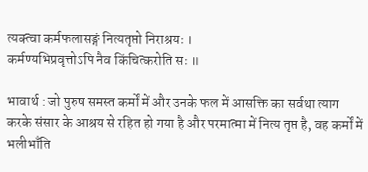त्यक्त्वा कर्मफलासङ्गं नित्यतृप्तो निराश्रयः ।
कर्मण्यभिप्रवृत्तोऽपि नैव किंचित्करोति सः ॥

भावार्थ : जो पुरुष समस्त कर्मों में और उनके फल में आसक्ति का सर्वथा त्याग करके संसार के आश्रय से रहित हो गया है और परमात्मा में नित्य तृप्त है, वह कर्मों में भलीभाँति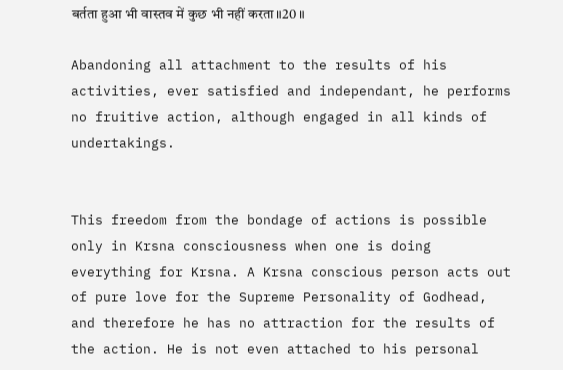बर्तता हुआ भी वास्तव में कुछ भी नहीं करता॥20॥

Abandoning all attachment to the results of his activities, ever satisfied and independant, he performs no fruitive action, although engaged in all kinds of undertakings.


This freedom from the bondage of actions is possible only in Krsna consciousness when one is doing everything for Krsna. A Krsna conscious person acts out of pure love for the Supreme Personality of Godhead, and therefore he has no attraction for the results of the action. He is not even attached to his personal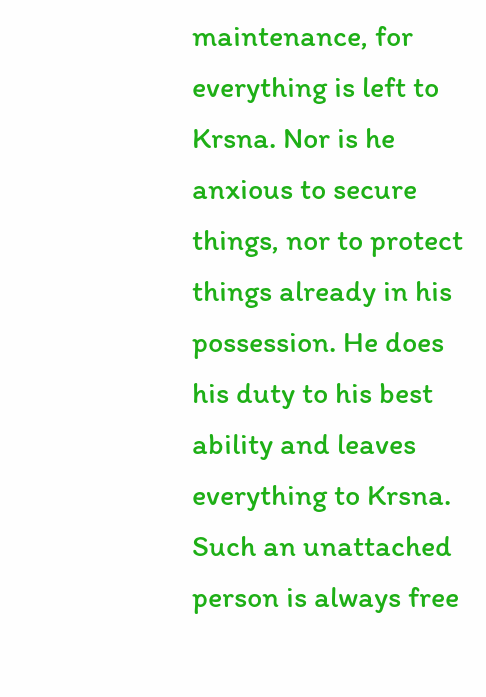maintenance, for everything is left to Krsna. Nor is he anxious to secure things, nor to protect things already in his possession. He does his duty to his best ability and leaves everything to Krsna. Such an unattached person is always free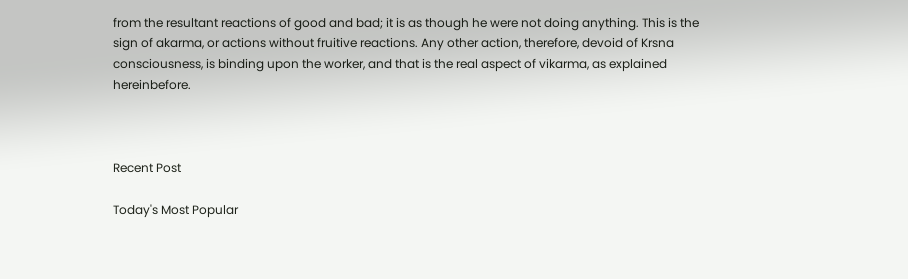from the resultant reactions of good and bad; it is as though he were not doing anything. This is the sign of akarma, or actions without fruitive reactions. Any other action, therefore, devoid of Krsna consciousness, is binding upon the worker, and that is the real aspect of vikarma, as explained hereinbefore.



Recent Post

Today's Most Popular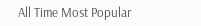All Time Most Popular